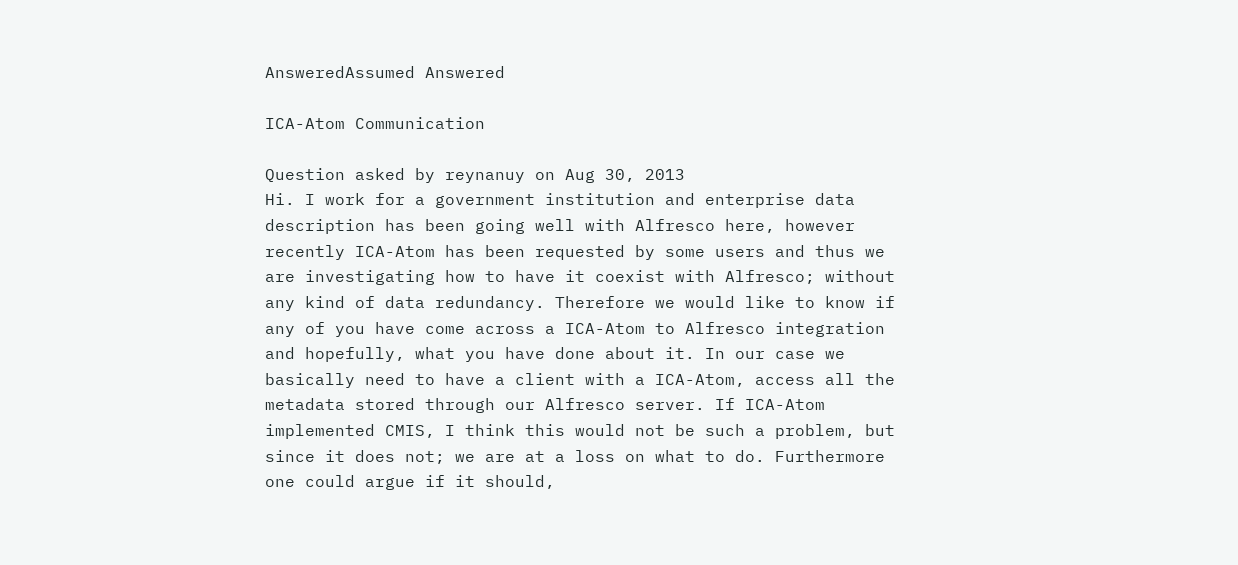AnsweredAssumed Answered

ICA-Atom Communication

Question asked by reynanuy on Aug 30, 2013
Hi. I work for a government institution and enterprise data description has been going well with Alfresco here, however recently ICA-Atom has been requested by some users and thus we are investigating how to have it coexist with Alfresco; without any kind of data redundancy. Therefore we would like to know if any of you have come across a ICA-Atom to Alfresco integration and hopefully, what you have done about it. In our case we basically need to have a client with a ICA-Atom, access all the metadata stored through our Alfresco server. If ICA-Atom implemented CMIS, I think this would not be such a problem, but since it does not; we are at a loss on what to do. Furthermore one could argue if it should,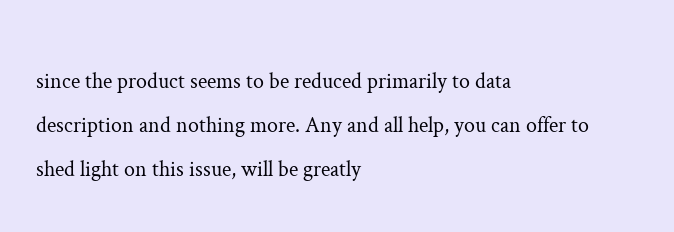since the product seems to be reduced primarily to data description and nothing more. Any and all help, you can offer to shed light on this issue, will be greatly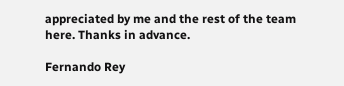appreciated by me and the rest of the team here. Thanks in advance.

Fernando Rey